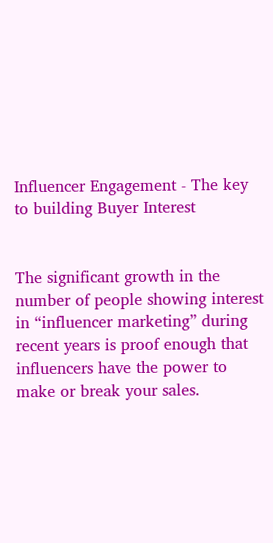Influencer Engagement - The key to building Buyer Interest


The significant growth in the number of people showing interest in “influencer marketing” during recent years is proof enough that influencers have the power to make or break your sales.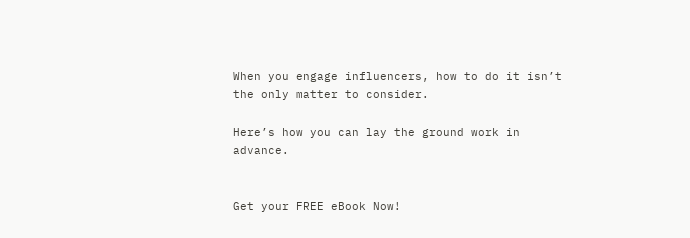When you engage influencers, how to do it isn’t the only matter to consider.

Here’s how you can lay the ground work in advance.


Get your FREE eBook Now!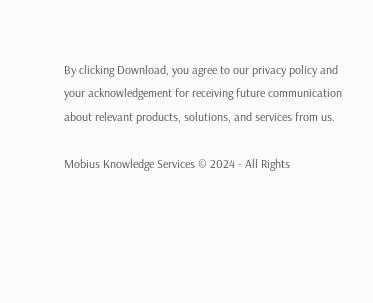By clicking Download, you agree to our privacy policy and your acknowledgement for receiving future communication about relevant products, solutions, and services from us.

Mobius Knowledge Services © 2024 - All Rights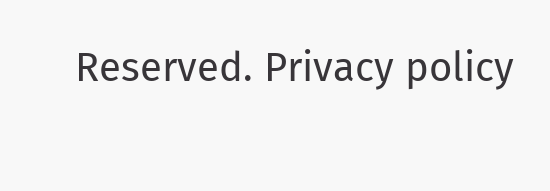Reserved. Privacy policy